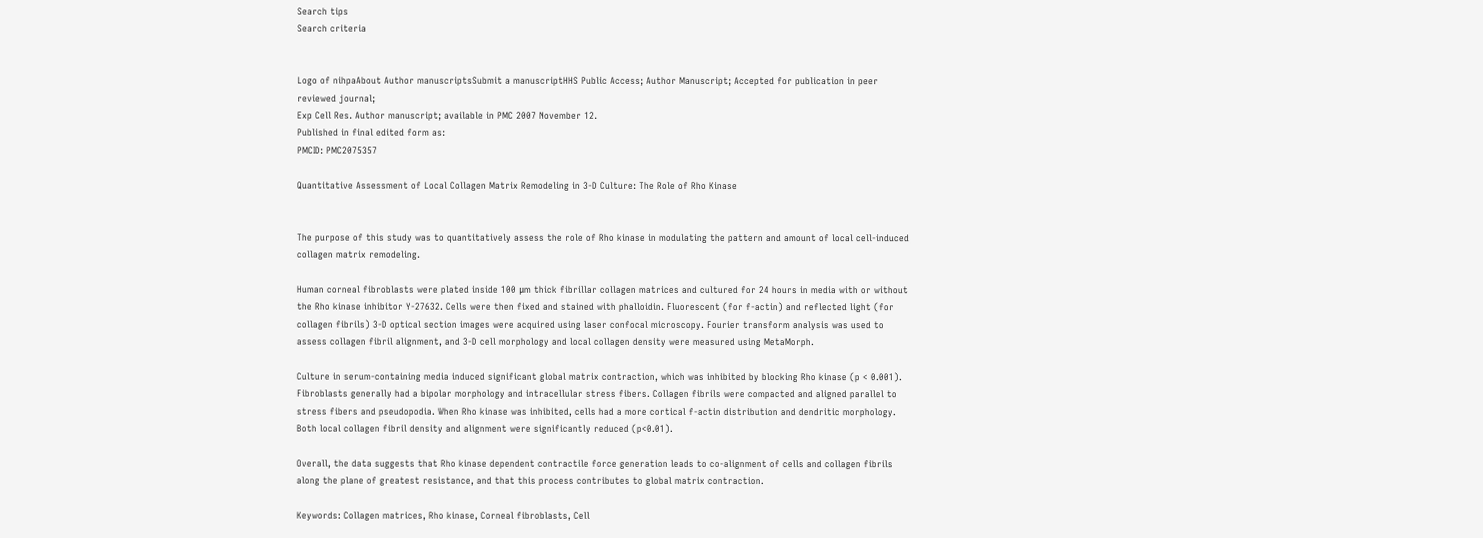Search tips
Search criteria


Logo of nihpaAbout Author manuscriptsSubmit a manuscriptHHS Public Access; Author Manuscript; Accepted for publication in peer reviewed journal;
Exp Cell Res. Author manuscript; available in PMC 2007 November 12.
Published in final edited form as:
PMCID: PMC2075357

Quantitative Assessment of Local Collagen Matrix Remodeling in 3-D Culture: The Role of Rho Kinase


The purpose of this study was to quantitatively assess the role of Rho kinase in modulating the pattern and amount of local cell-induced collagen matrix remodeling.

Human corneal fibroblasts were plated inside 100 μm thick fibrillar collagen matrices and cultured for 24 hours in media with or without the Rho kinase inhibitor Y-27632. Cells were then fixed and stained with phalloidin. Fluorescent (for f-actin) and reflected light (for collagen fibrils) 3-D optical section images were acquired using laser confocal microscopy. Fourier transform analysis was used to assess collagen fibril alignment, and 3-D cell morphology and local collagen density were measured using MetaMorph.

Culture in serum-containing media induced significant global matrix contraction, which was inhibited by blocking Rho kinase (p < 0.001). Fibroblasts generally had a bipolar morphology and intracellular stress fibers. Collagen fibrils were compacted and aligned parallel to stress fibers and pseudopodia. When Rho kinase was inhibited, cells had a more cortical f-actin distribution and dendritic morphology. Both local collagen fibril density and alignment were significantly reduced (p<0.01).

Overall, the data suggests that Rho kinase dependent contractile force generation leads to co-alignment of cells and collagen fibrils along the plane of greatest resistance, and that this process contributes to global matrix contraction.

Keywords: Collagen matrices, Rho kinase, Corneal fibroblasts, Cell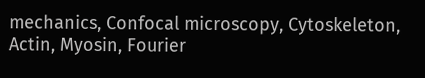mechanics, Confocal microscopy, Cytoskeleton, Actin, Myosin, Fourier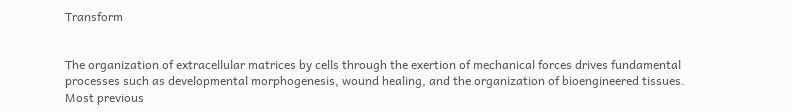Transform


The organization of extracellular matrices by cells through the exertion of mechanical forces drives fundamental processes such as developmental morphogenesis, wound healing, and the organization of bioengineered tissues. Most previous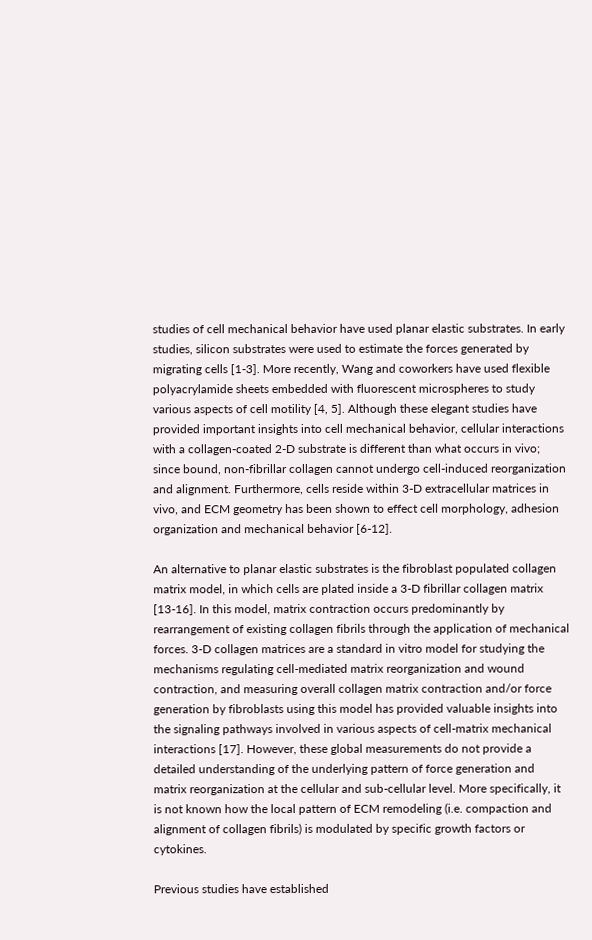studies of cell mechanical behavior have used planar elastic substrates. In early studies, silicon substrates were used to estimate the forces generated by migrating cells [1-3]. More recently, Wang and coworkers have used flexible polyacrylamide sheets embedded with fluorescent microspheres to study various aspects of cell motility [4, 5]. Although these elegant studies have provided important insights into cell mechanical behavior, cellular interactions with a collagen-coated 2-D substrate is different than what occurs in vivo; since bound, non-fibrillar collagen cannot undergo cell-induced reorganization and alignment. Furthermore, cells reside within 3-D extracellular matrices in vivo, and ECM geometry has been shown to effect cell morphology, adhesion organization and mechanical behavior [6-12].

An alternative to planar elastic substrates is the fibroblast populated collagen matrix model, in which cells are plated inside a 3-D fibrillar collagen matrix [13-16]. In this model, matrix contraction occurs predominantly by rearrangement of existing collagen fibrils through the application of mechanical forces. 3-D collagen matrices are a standard in vitro model for studying the mechanisms regulating cell-mediated matrix reorganization and wound contraction, and measuring overall collagen matrix contraction and/or force generation by fibroblasts using this model has provided valuable insights into the signaling pathways involved in various aspects of cell-matrix mechanical interactions [17]. However, these global measurements do not provide a detailed understanding of the underlying pattern of force generation and matrix reorganization at the cellular and sub-cellular level. More specifically, it is not known how the local pattern of ECM remodeling (i.e. compaction and alignment of collagen fibrils) is modulated by specific growth factors or cytokines.

Previous studies have established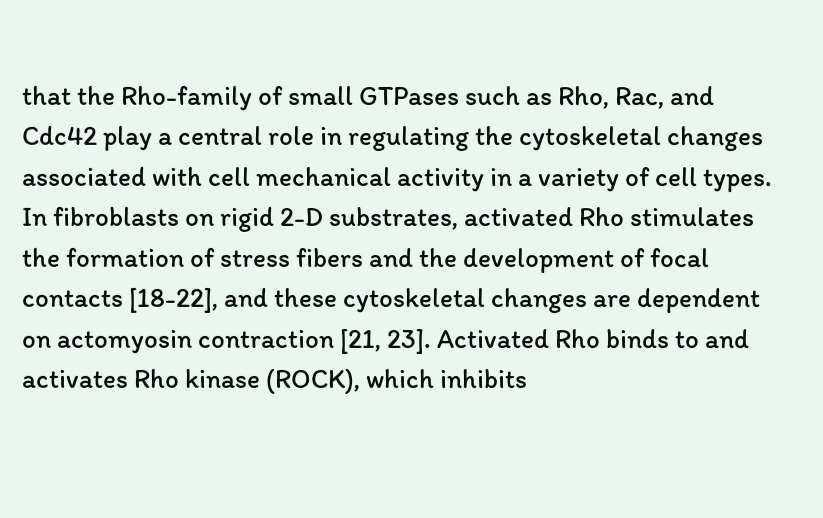that the Rho-family of small GTPases such as Rho, Rac, and Cdc42 play a central role in regulating the cytoskeletal changes associated with cell mechanical activity in a variety of cell types. In fibroblasts on rigid 2-D substrates, activated Rho stimulates the formation of stress fibers and the development of focal contacts [18-22], and these cytoskeletal changes are dependent on actomyosin contraction [21, 23]. Activated Rho binds to and activates Rho kinase (ROCK), which inhibits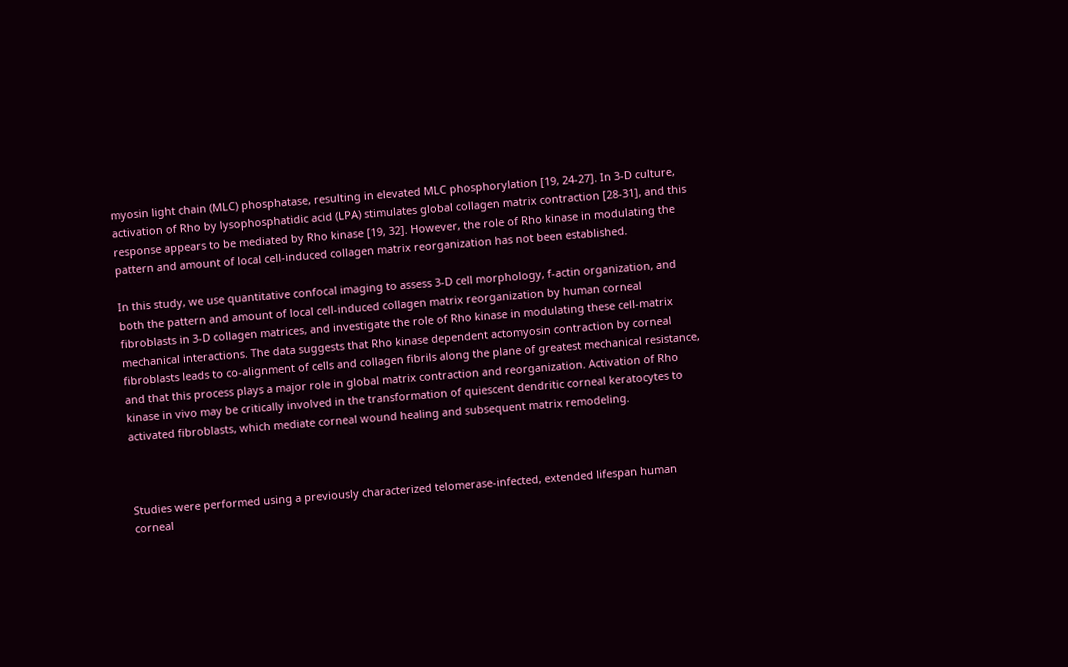myosin light chain (MLC) phosphatase, resulting in elevated MLC phosphorylation [19, 24-27]. In 3-D culture, activation of Rho by lysophosphatidic acid (LPA) stimulates global collagen matrix contraction [28-31], and this response appears to be mediated by Rho kinase [19, 32]. However, the role of Rho kinase in modulating the pattern and amount of local cell-induced collagen matrix reorganization has not been established.

In this study, we use quantitative confocal imaging to assess 3-D cell morphology, f-actin organization, and both the pattern and amount of local cell-induced collagen matrix reorganization by human corneal fibroblasts in 3-D collagen matrices, and investigate the role of Rho kinase in modulating these cell-matrix mechanical interactions. The data suggests that Rho kinase dependent actomyosin contraction by corneal fibroblasts leads to co-alignment of cells and collagen fibrils along the plane of greatest mechanical resistance, and that this process plays a major role in global matrix contraction and reorganization. Activation of Rho kinase in vivo may be critically involved in the transformation of quiescent dendritic corneal keratocytes to activated fibroblasts, which mediate corneal wound healing and subsequent matrix remodeling.



Studies were performed using a previously characterized telomerase-infected, extended lifespan human corneal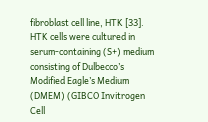fibroblast cell line, HTK [33]. HTK cells were cultured in serum-containing (S+) medium consisting of Dulbecco’s Modified Eagle’s Medium (DMEM) (GIBCO Invitrogen Cell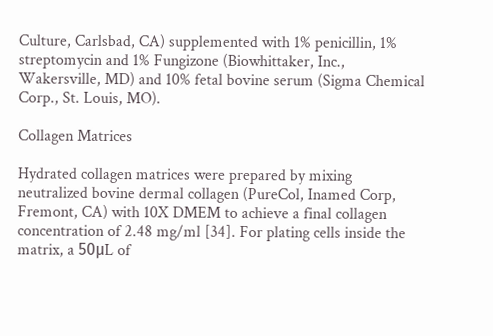Culture, Carlsbad, CA) supplemented with 1% penicillin, 1% streptomycin and 1% Fungizone (Biowhittaker, Inc., Wakersville, MD) and 10% fetal bovine serum (Sigma Chemical Corp., St. Louis, MO).

Collagen Matrices

Hydrated collagen matrices were prepared by mixing neutralized bovine dermal collagen (PureCol, Inamed Corp, Fremont, CA) with 10X DMEM to achieve a final collagen concentration of 2.48 mg/ml [34]. For plating cells inside the matrix, a 50μL of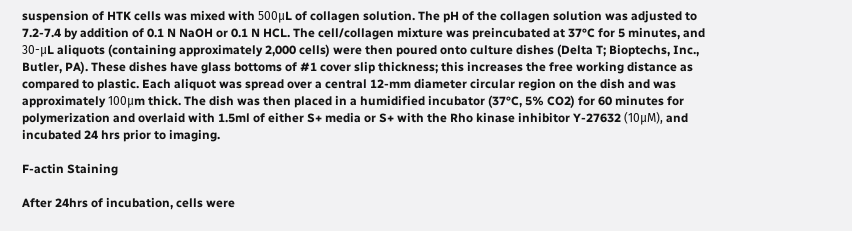suspension of HTK cells was mixed with 500μL of collagen solution. The pH of the collagen solution was adjusted to 7.2-7.4 by addition of 0.1 N NaOH or 0.1 N HCL. The cell/collagen mixture was preincubated at 37°C for 5 minutes, and 30-μL aliquots (containing approximately 2,000 cells) were then poured onto culture dishes (Delta T; Bioptechs, Inc., Butler, PA). These dishes have glass bottoms of #1 cover slip thickness; this increases the free working distance as compared to plastic. Each aliquot was spread over a central 12-mm diameter circular region on the dish and was approximately 100μm thick. The dish was then placed in a humidified incubator (37°C, 5% CO2) for 60 minutes for polymerization and overlaid with 1.5ml of either S+ media or S+ with the Rho kinase inhibitor Y-27632 (10μM), and incubated 24 hrs prior to imaging.

F-actin Staining

After 24hrs of incubation, cells were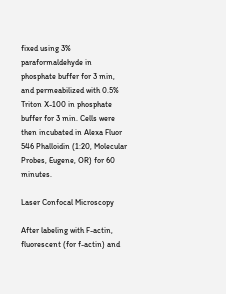fixed using 3% paraformaldehyde in phosphate buffer for 3 min, and permeabilized with 0.5% Triton X-100 in phosphate buffer for 3 min. Cells were then incubated in Alexa Fluor 546 Phalloidin (1:20, Molecular Probes, Eugene, OR) for 60 minutes.

Laser Confocal Microscopy

After labeling with F-actin, fluorescent (for f-actin) and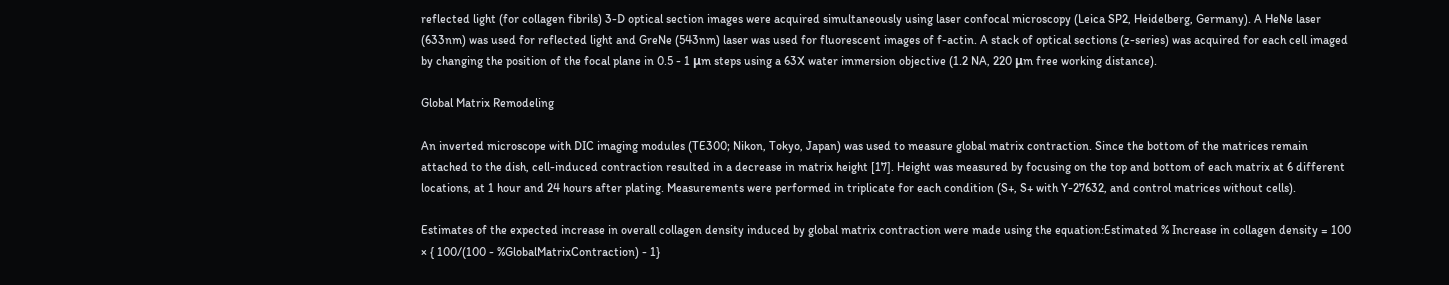reflected light (for collagen fibrils) 3-D optical section images were acquired simultaneously using laser confocal microscopy (Leica SP2, Heidelberg, Germany). A HeNe laser (633nm) was used for reflected light and GreNe (543nm) laser was used for fluorescent images of f-actin. A stack of optical sections (z-series) was acquired for each cell imaged by changing the position of the focal plane in 0.5 - 1 μm steps using a 63X water immersion objective (1.2 NA, 220 μm free working distance).

Global Matrix Remodeling

An inverted microscope with DIC imaging modules (TE300; Nikon, Tokyo, Japan) was used to measure global matrix contraction. Since the bottom of the matrices remain attached to the dish, cell-induced contraction resulted in a decrease in matrix height [17]. Height was measured by focusing on the top and bottom of each matrix at 6 different locations, at 1 hour and 24 hours after plating. Measurements were performed in triplicate for each condition (S+, S+ with Y-27632, and control matrices without cells).

Estimates of the expected increase in overall collagen density induced by global matrix contraction were made using the equation:Estimated % Increase in collagen density = 100 × { 100/(100 - %GlobalMatrixContraction) - 1}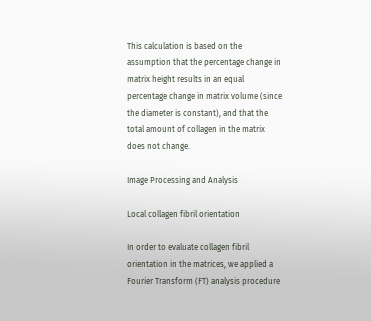This calculation is based on the assumption that the percentage change in matrix height results in an equal percentage change in matrix volume (since the diameter is constant), and that the total amount of collagen in the matrix does not change.

Image Processing and Analysis

Local collagen fibril orientation

In order to evaluate collagen fibril orientation in the matrices, we applied a Fourier Transform (FT) analysis procedure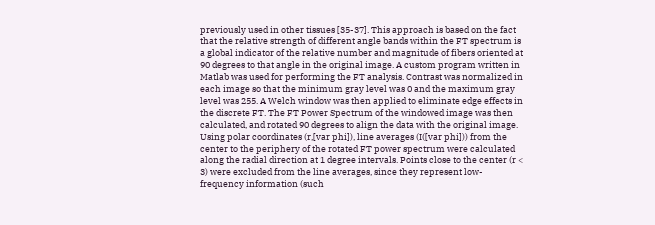previously used in other tissues [35-37]. This approach is based on the fact that the relative strength of different angle bands within the FT spectrum is a global indicator of the relative number and magnitude of fibers oriented at 90 degrees to that angle in the original image. A custom program written in Matlab was used for performing the FT analysis. Contrast was normalized in each image so that the minimum gray level was 0 and the maximum gray level was 255. A Welch window was then applied to eliminate edge effects in the discrete FT. The FT Power Spectrum of the windowed image was then calculated, and rotated 90 degrees to align the data with the original image. Using polar coordinates (r,[var phi]), line averages (I([var phi])) from the center to the periphery of the rotated FT power spectrum were calculated along the radial direction at 1 degree intervals. Points close to the center (r < 3) were excluded from the line averages, since they represent low-frequency information (such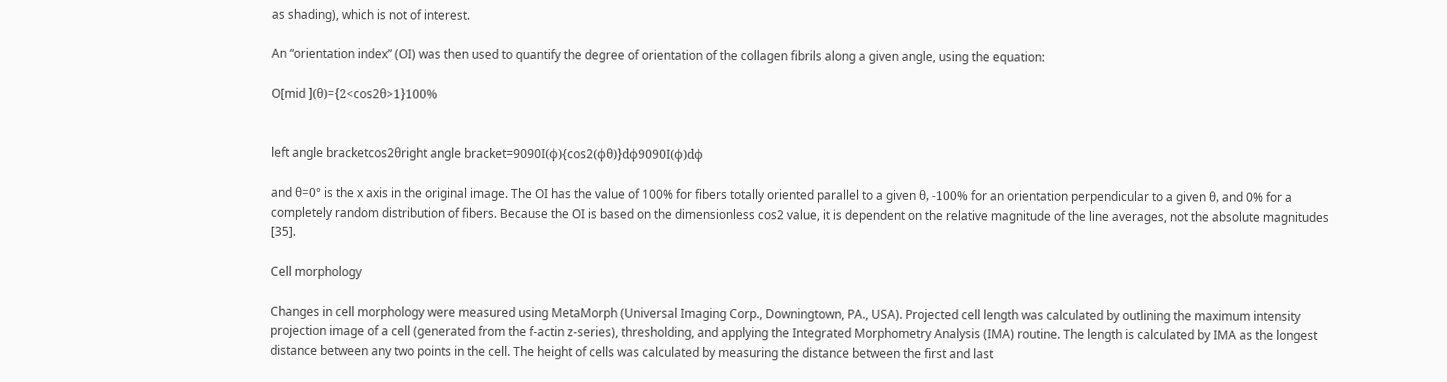as shading), which is not of interest.

An “orientation index” (OI) was then used to quantify the degree of orientation of the collagen fibrils along a given angle, using the equation:

O[mid ](θ)={2<cos2θ>1}100%


left angle bracketcos2θright angle bracket=9090I(ϕ){cos2(ϕθ)}dϕ9090I(ϕ)dϕ

and θ=0° is the x axis in the original image. The OI has the value of 100% for fibers totally oriented parallel to a given θ, -100% for an orientation perpendicular to a given θ, and 0% for a completely random distribution of fibers. Because the OI is based on the dimensionless cos2 value, it is dependent on the relative magnitude of the line averages, not the absolute magnitudes [35].

Cell morphology

Changes in cell morphology were measured using MetaMorph (Universal Imaging Corp., Downingtown, PA., USA). Projected cell length was calculated by outlining the maximum intensity projection image of a cell (generated from the f-actin z-series), thresholding, and applying the Integrated Morphometry Analysis (IMA) routine. The length is calculated by IMA as the longest distance between any two points in the cell. The height of cells was calculated by measuring the distance between the first and last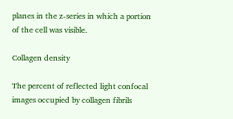planes in the z-series in which a portion of the cell was visible.

Collagen density

The percent of reflected light confocal images occupied by collagen fibrils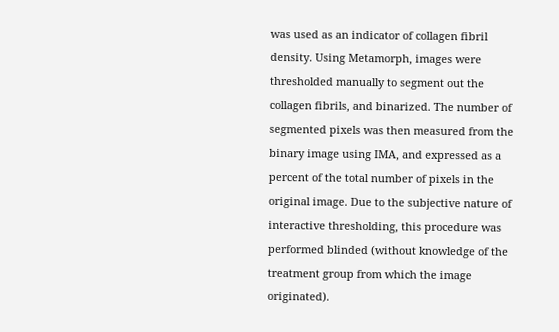was used as an indicator of collagen fibril density. Using Metamorph, images were thresholded manually to segment out the collagen fibrils, and binarized. The number of segmented pixels was then measured from the binary image using IMA, and expressed as a percent of the total number of pixels in the original image. Due to the subjective nature of interactive thresholding, this procedure was performed blinded (without knowledge of the treatment group from which the image originated).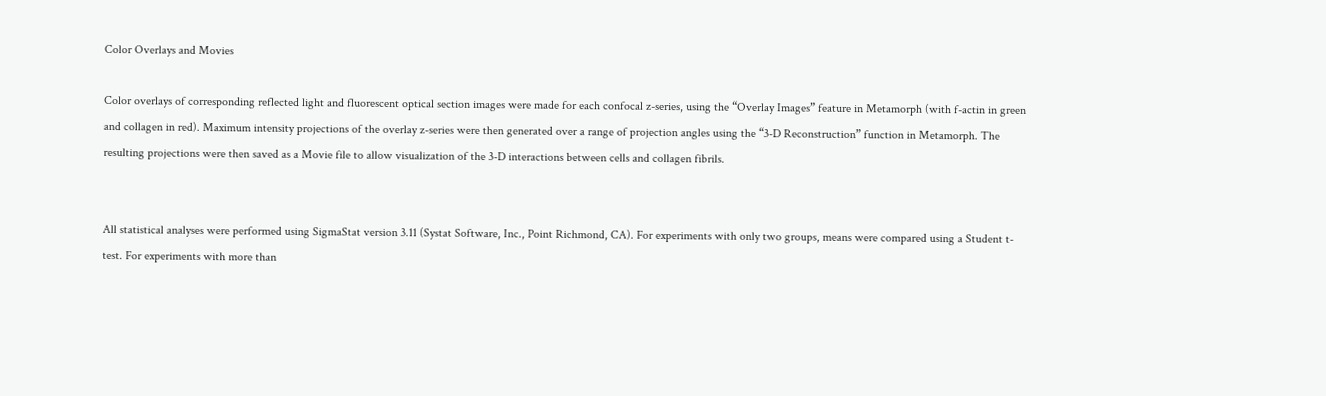Color Overlays and Movies

Color overlays of corresponding reflected light and fluorescent optical section images were made for each confocal z-series, using the “Overlay Images” feature in Metamorph (with f-actin in green and collagen in red). Maximum intensity projections of the overlay z-series were then generated over a range of projection angles using the “3-D Reconstruction” function in Metamorph. The resulting projections were then saved as a Movie file to allow visualization of the 3-D interactions between cells and collagen fibrils.


All statistical analyses were performed using SigmaStat version 3.11 (Systat Software, Inc., Point Richmond, CA). For experiments with only two groups, means were compared using a Student t-test. For experiments with more than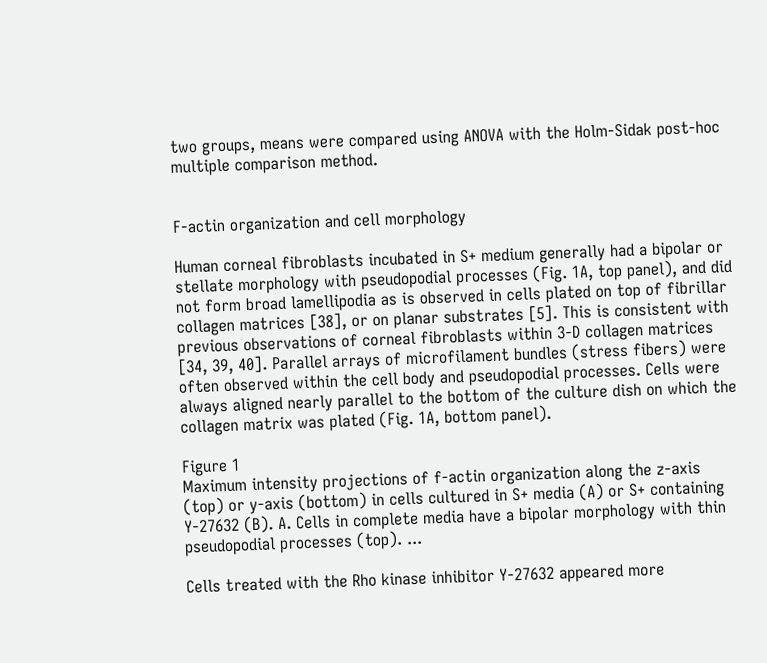two groups, means were compared using ANOVA with the Holm-Sidak post-hoc multiple comparison method.


F-actin organization and cell morphology

Human corneal fibroblasts incubated in S+ medium generally had a bipolar or stellate morphology with pseudopodial processes (Fig. 1A, top panel), and did not form broad lamellipodia as is observed in cells plated on top of fibrillar collagen matrices [38], or on planar substrates [5]. This is consistent with previous observations of corneal fibroblasts within 3-D collagen matrices [34, 39, 40]. Parallel arrays of microfilament bundles (stress fibers) were often observed within the cell body and pseudopodial processes. Cells were always aligned nearly parallel to the bottom of the culture dish on which the collagen matrix was plated (Fig. 1A, bottom panel).

Figure 1
Maximum intensity projections of f-actin organization along the z-axis (top) or y-axis (bottom) in cells cultured in S+ media (A) or S+ containing Y-27632 (B). A. Cells in complete media have a bipolar morphology with thin pseudopodial processes (top). ...

Cells treated with the Rho kinase inhibitor Y-27632 appeared more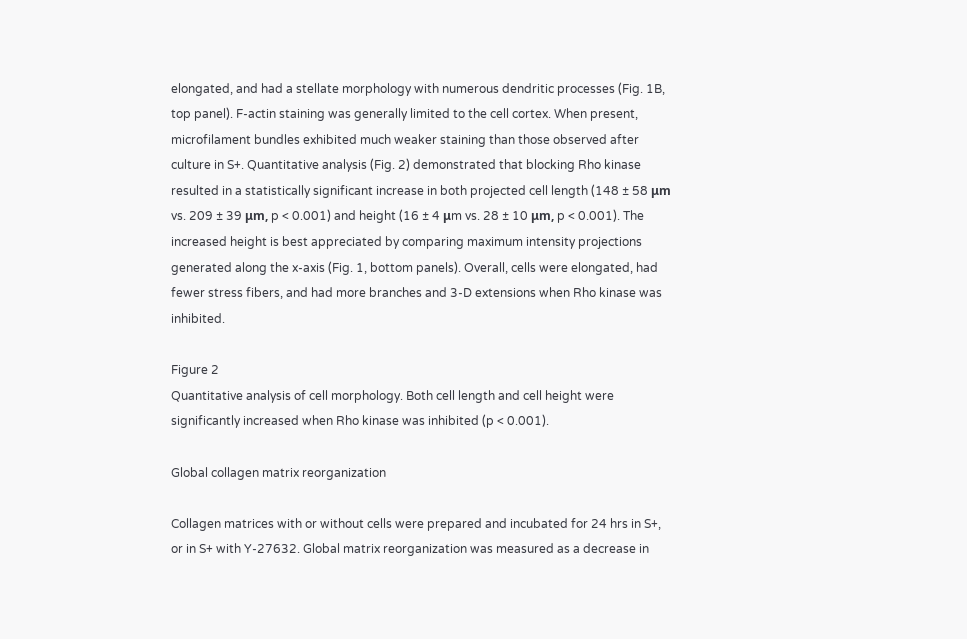elongated, and had a stellate morphology with numerous dendritic processes (Fig. 1B, top panel). F-actin staining was generally limited to the cell cortex. When present, microfilament bundles exhibited much weaker staining than those observed after culture in S+. Quantitative analysis (Fig. 2) demonstrated that blocking Rho kinase resulted in a statistically significant increase in both projected cell length (148 ± 58 μm vs. 209 ± 39 μm, p < 0.001) and height (16 ± 4 μm vs. 28 ± 10 μm, p < 0.001). The increased height is best appreciated by comparing maximum intensity projections generated along the x-axis (Fig. 1, bottom panels). Overall, cells were elongated, had fewer stress fibers, and had more branches and 3-D extensions when Rho kinase was inhibited.

Figure 2
Quantitative analysis of cell morphology. Both cell length and cell height were significantly increased when Rho kinase was inhibited (p < 0.001).

Global collagen matrix reorganization

Collagen matrices with or without cells were prepared and incubated for 24 hrs in S+, or in S+ with Y-27632. Global matrix reorganization was measured as a decrease in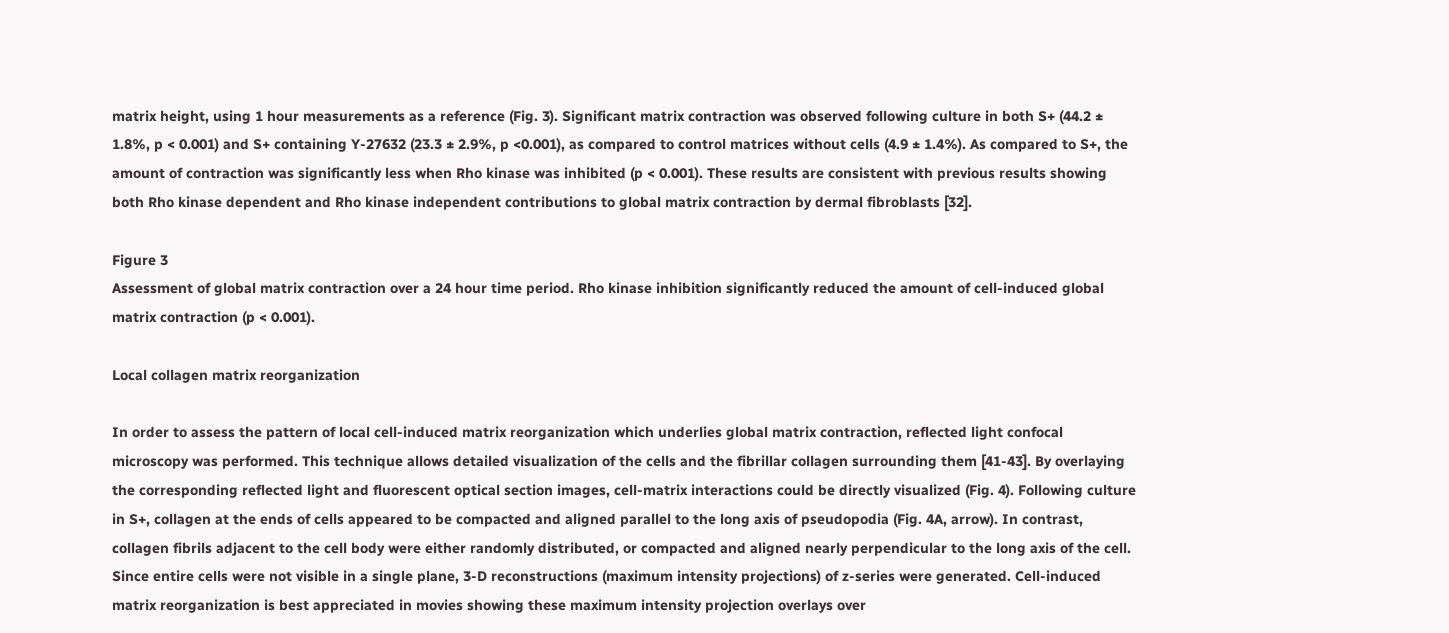matrix height, using 1 hour measurements as a reference (Fig. 3). Significant matrix contraction was observed following culture in both S+ (44.2 ± 1.8%, p < 0.001) and S+ containing Y-27632 (23.3 ± 2.9%, p <0.001), as compared to control matrices without cells (4.9 ± 1.4%). As compared to S+, the amount of contraction was significantly less when Rho kinase was inhibited (p < 0.001). These results are consistent with previous results showing both Rho kinase dependent and Rho kinase independent contributions to global matrix contraction by dermal fibroblasts [32].

Figure 3
Assessment of global matrix contraction over a 24 hour time period. Rho kinase inhibition significantly reduced the amount of cell-induced global matrix contraction (p < 0.001).

Local collagen matrix reorganization

In order to assess the pattern of local cell-induced matrix reorganization which underlies global matrix contraction, reflected light confocal microscopy was performed. This technique allows detailed visualization of the cells and the fibrillar collagen surrounding them [41-43]. By overlaying the corresponding reflected light and fluorescent optical section images, cell-matrix interactions could be directly visualized (Fig. 4). Following culture in S+, collagen at the ends of cells appeared to be compacted and aligned parallel to the long axis of pseudopodia (Fig. 4A, arrow). In contrast, collagen fibrils adjacent to the cell body were either randomly distributed, or compacted and aligned nearly perpendicular to the long axis of the cell. Since entire cells were not visible in a single plane, 3-D reconstructions (maximum intensity projections) of z-series were generated. Cell-induced matrix reorganization is best appreciated in movies showing these maximum intensity projection overlays over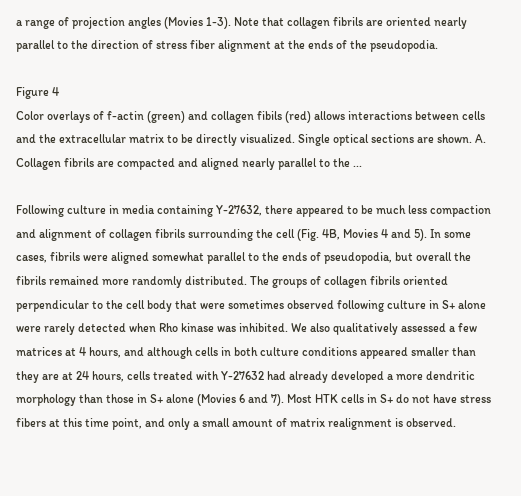a range of projection angles (Movies 1-3). Note that collagen fibrils are oriented nearly parallel to the direction of stress fiber alignment at the ends of the pseudopodia.

Figure 4
Color overlays of f-actin (green) and collagen fibils (red) allows interactions between cells and the extracellular matrix to be directly visualized. Single optical sections are shown. A. Collagen fibrils are compacted and aligned nearly parallel to the ...

Following culture in media containing Y-27632, there appeared to be much less compaction and alignment of collagen fibrils surrounding the cell (Fig. 4B, Movies 4 and 5). In some cases, fibrils were aligned somewhat parallel to the ends of pseudopodia, but overall the fibrils remained more randomly distributed. The groups of collagen fibrils oriented perpendicular to the cell body that were sometimes observed following culture in S+ alone were rarely detected when Rho kinase was inhibited. We also qualitatively assessed a few matrices at 4 hours, and although cells in both culture conditions appeared smaller than they are at 24 hours, cells treated with Y-27632 had already developed a more dendritic morphology than those in S+ alone (Movies 6 and 7). Most HTK cells in S+ do not have stress fibers at this time point, and only a small amount of matrix realignment is observed.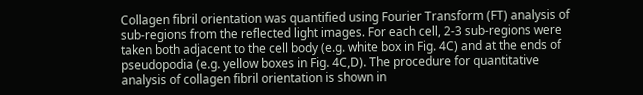Collagen fibril orientation was quantified using Fourier Transform (FT) analysis of sub-regions from the reflected light images. For each cell, 2-3 sub-regions were taken both adjacent to the cell body (e.g. white box in Fig. 4C) and at the ends of pseudopodia (e.g. yellow boxes in Fig. 4C,D). The procedure for quantitative analysis of collagen fibril orientation is shown in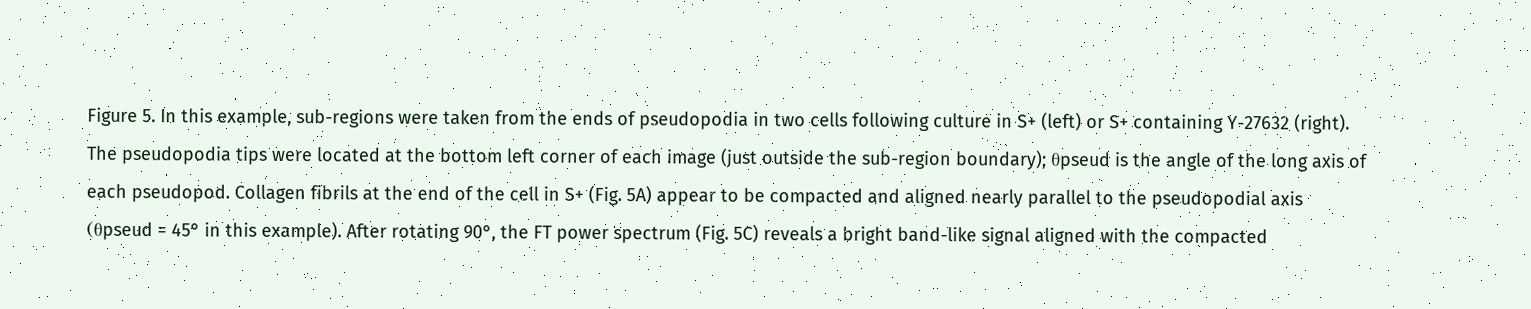Figure 5. In this example, sub-regions were taken from the ends of pseudopodia in two cells following culture in S+ (left) or S+ containing Y-27632 (right). The pseudopodia tips were located at the bottom left corner of each image (just outside the sub-region boundary); θpseud is the angle of the long axis of each pseudopod. Collagen fibrils at the end of the cell in S+ (Fig. 5A) appear to be compacted and aligned nearly parallel to the pseudopodial axis (θpseud = 45° in this example). After rotating 90°, the FT power spectrum (Fig. 5C) reveals a bright band-like signal aligned with the compacted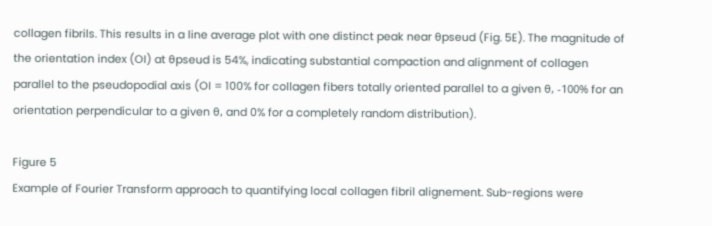collagen fibrils. This results in a line average plot with one distinct peak near θpseud (Fig. 5E). The magnitude of the orientation index (OI) at θpseud is 54%, indicating substantial compaction and alignment of collagen parallel to the pseudopodial axis (OI = 100% for collagen fibers totally oriented parallel to a given θ, -100% for an orientation perpendicular to a given θ, and 0% for a completely random distribution).

Figure 5
Example of Fourier Transform approach to quantifying local collagen fibril alignement. Sub-regions were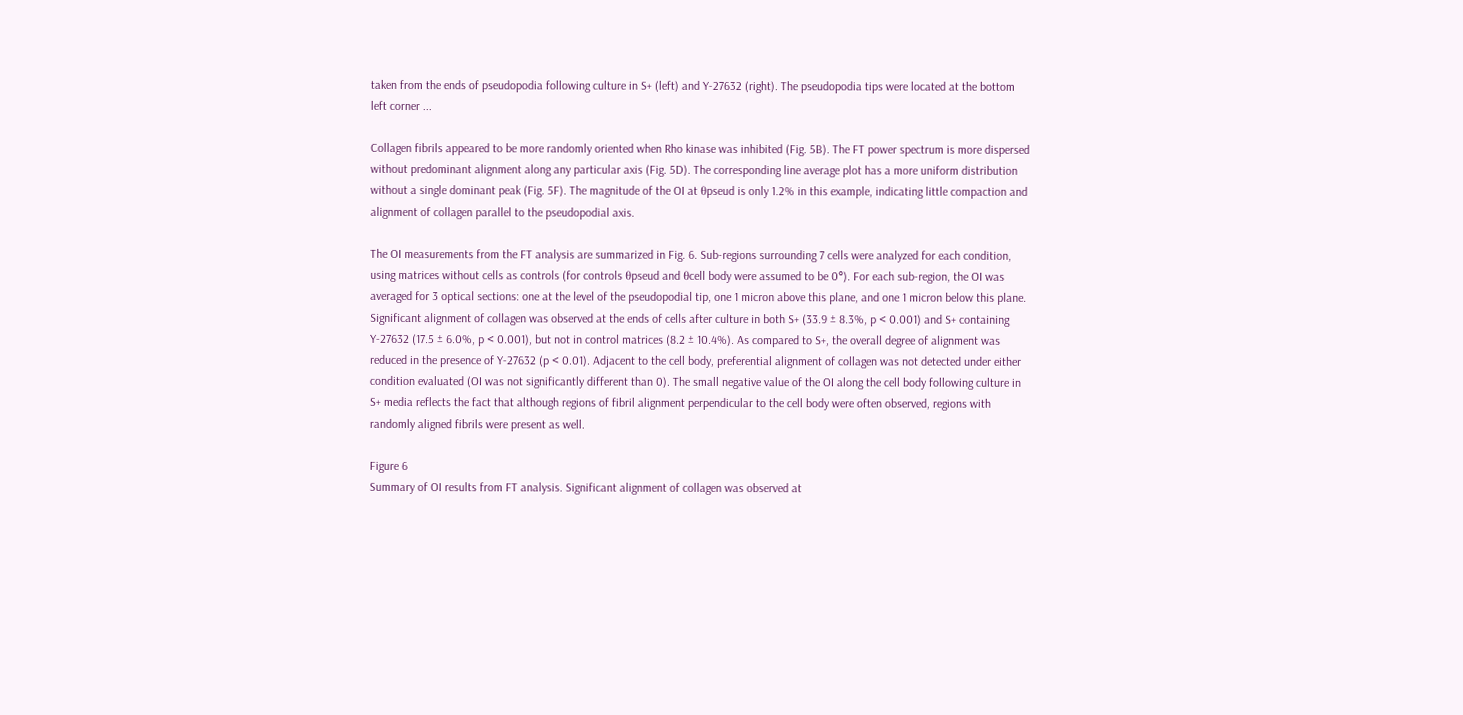taken from the ends of pseudopodia following culture in S+ (left) and Y-27632 (right). The pseudopodia tips were located at the bottom left corner ...

Collagen fibrils appeared to be more randomly oriented when Rho kinase was inhibited (Fig. 5B). The FT power spectrum is more dispersed without predominant alignment along any particular axis (Fig. 5D). The corresponding line average plot has a more uniform distribution without a single dominant peak (Fig. 5F). The magnitude of the OI at θpseud is only 1.2% in this example, indicating little compaction and alignment of collagen parallel to the pseudopodial axis.

The OI measurements from the FT analysis are summarized in Fig. 6. Sub-regions surrounding 7 cells were analyzed for each condition, using matrices without cells as controls (for controls θpseud and θcell body were assumed to be 0°). For each sub-region, the OI was averaged for 3 optical sections: one at the level of the pseudopodial tip, one 1 micron above this plane, and one 1 micron below this plane. Significant alignment of collagen was observed at the ends of cells after culture in both S+ (33.9 ± 8.3%, p < 0.001) and S+ containing Y-27632 (17.5 ± 6.0%, p < 0.001), but not in control matrices (8.2 ± 10.4%). As compared to S+, the overall degree of alignment was reduced in the presence of Y-27632 (p < 0.01). Adjacent to the cell body, preferential alignment of collagen was not detected under either condition evaluated (OI was not significantly different than 0). The small negative value of the OI along the cell body following culture in S+ media reflects the fact that although regions of fibril alignment perpendicular to the cell body were often observed, regions with randomly aligned fibrils were present as well.

Figure 6
Summary of OI results from FT analysis. Significant alignment of collagen was observed at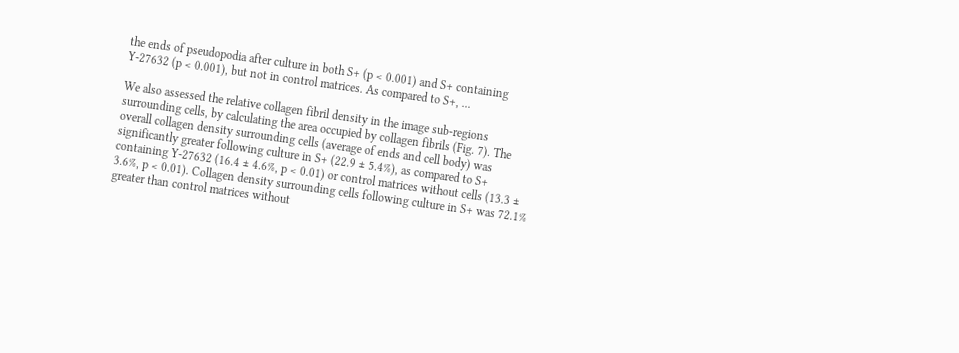the ends of pseudopodia after culture in both S+ (p < 0.001) and S+ containing Y-27632 (p < 0.001), but not in control matrices. As compared to S+, ...

We also assessed the relative collagen fibril density in the image sub-regions surrounding cells, by calculating the area occupied by collagen fibrils (Fig. 7). The overall collagen density surrounding cells (average of ends and cell body) was significantly greater following culture in S+ (22.9 ± 5.4%), as compared to S+ containing Y-27632 (16.4 ± 4.6%, p < 0.01) or control matrices without cells (13.3 ± 3.6%, p < 0.01). Collagen density surrounding cells following culture in S+ was 72.1% greater than control matrices without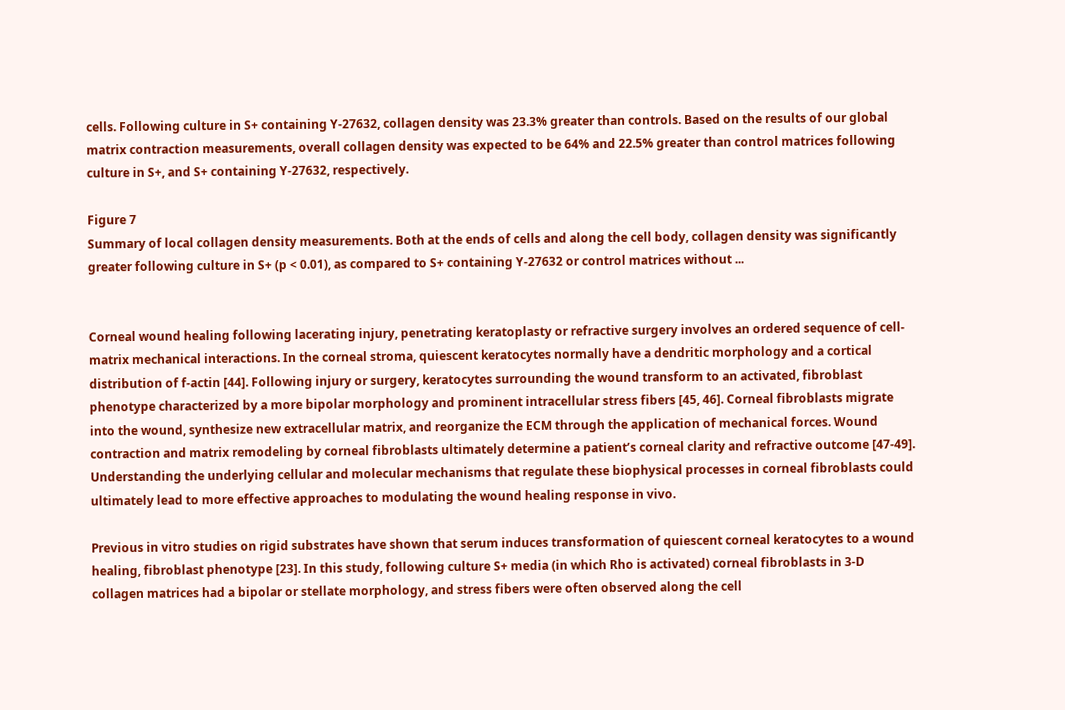cells. Following culture in S+ containing Y-27632, collagen density was 23.3% greater than controls. Based on the results of our global matrix contraction measurements, overall collagen density was expected to be 64% and 22.5% greater than control matrices following culture in S+, and S+ containing Y-27632, respectively.

Figure 7
Summary of local collagen density measurements. Both at the ends of cells and along the cell body, collagen density was significantly greater following culture in S+ (p < 0.01), as compared to S+ containing Y-27632 or control matrices without ...


Corneal wound healing following lacerating injury, penetrating keratoplasty or refractive surgery involves an ordered sequence of cell-matrix mechanical interactions. In the corneal stroma, quiescent keratocytes normally have a dendritic morphology and a cortical distribution of f-actin [44]. Following injury or surgery, keratocytes surrounding the wound transform to an activated, fibroblast phenotype characterized by a more bipolar morphology and prominent intracellular stress fibers [45, 46]. Corneal fibroblasts migrate into the wound, synthesize new extracellular matrix, and reorganize the ECM through the application of mechanical forces. Wound contraction and matrix remodeling by corneal fibroblasts ultimately determine a patient’s corneal clarity and refractive outcome [47-49]. Understanding the underlying cellular and molecular mechanisms that regulate these biophysical processes in corneal fibroblasts could ultimately lead to more effective approaches to modulating the wound healing response in vivo.

Previous in vitro studies on rigid substrates have shown that serum induces transformation of quiescent corneal keratocytes to a wound healing, fibroblast phenotype [23]. In this study, following culture S+ media (in which Rho is activated) corneal fibroblasts in 3-D collagen matrices had a bipolar or stellate morphology, and stress fibers were often observed along the cell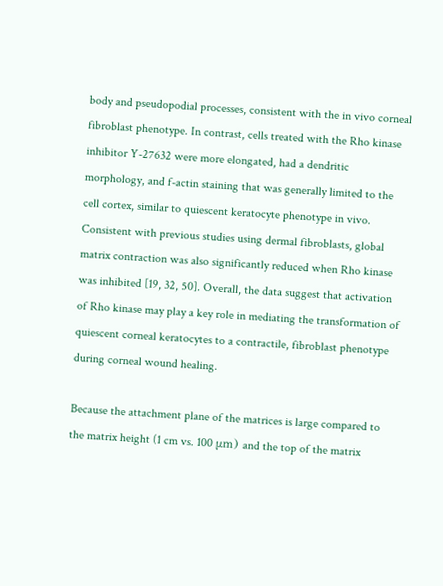body and pseudopodial processes, consistent with the in vivo corneal fibroblast phenotype. In contrast, cells treated with the Rho kinase inhibitor Y-27632 were more elongated, had a dendritic morphology, and f-actin staining that was generally limited to the cell cortex, similar to quiescent keratocyte phenotype in vivo. Consistent with previous studies using dermal fibroblasts, global matrix contraction was also significantly reduced when Rho kinase was inhibited [19, 32, 50]. Overall, the data suggest that activation of Rho kinase may play a key role in mediating the transformation of quiescent corneal keratocytes to a contractile, fibroblast phenotype during corneal wound healing.

Because the attachment plane of the matrices is large compared to the matrix height (1 cm vs. 100 μm) and the top of the matrix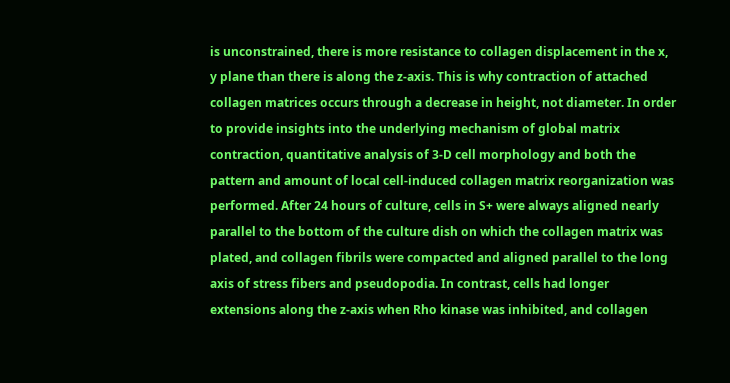is unconstrained, there is more resistance to collagen displacement in the x, y plane than there is along the z-axis. This is why contraction of attached collagen matrices occurs through a decrease in height, not diameter. In order to provide insights into the underlying mechanism of global matrix contraction, quantitative analysis of 3-D cell morphology and both the pattern and amount of local cell-induced collagen matrix reorganization was performed. After 24 hours of culture, cells in S+ were always aligned nearly parallel to the bottom of the culture dish on which the collagen matrix was plated, and collagen fibrils were compacted and aligned parallel to the long axis of stress fibers and pseudopodia. In contrast, cells had longer extensions along the z-axis when Rho kinase was inhibited, and collagen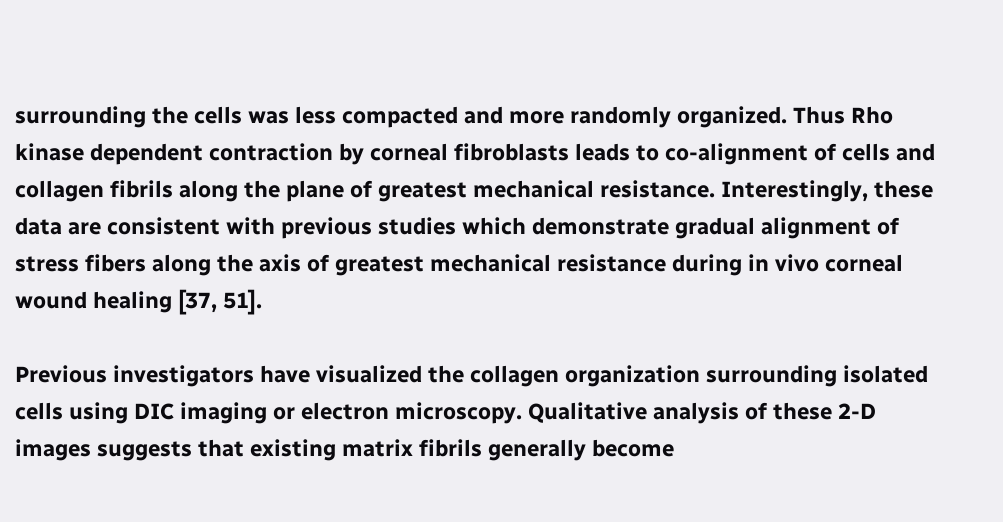surrounding the cells was less compacted and more randomly organized. Thus Rho kinase dependent contraction by corneal fibroblasts leads to co-alignment of cells and collagen fibrils along the plane of greatest mechanical resistance. Interestingly, these data are consistent with previous studies which demonstrate gradual alignment of stress fibers along the axis of greatest mechanical resistance during in vivo corneal wound healing [37, 51].

Previous investigators have visualized the collagen organization surrounding isolated cells using DIC imaging or electron microscopy. Qualitative analysis of these 2-D images suggests that existing matrix fibrils generally become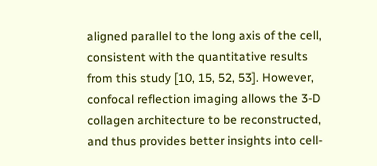aligned parallel to the long axis of the cell, consistent with the quantitative results from this study [10, 15, 52, 53]. However, confocal reflection imaging allows the 3-D collagen architecture to be reconstructed, and thus provides better insights into cell-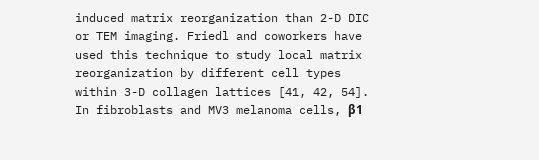induced matrix reorganization than 2-D DIC or TEM imaging. Friedl and coworkers have used this technique to study local matrix reorganization by different cell types within 3-D collagen lattices [41, 42, 54]. In fibroblasts and MV3 melanoma cells, β1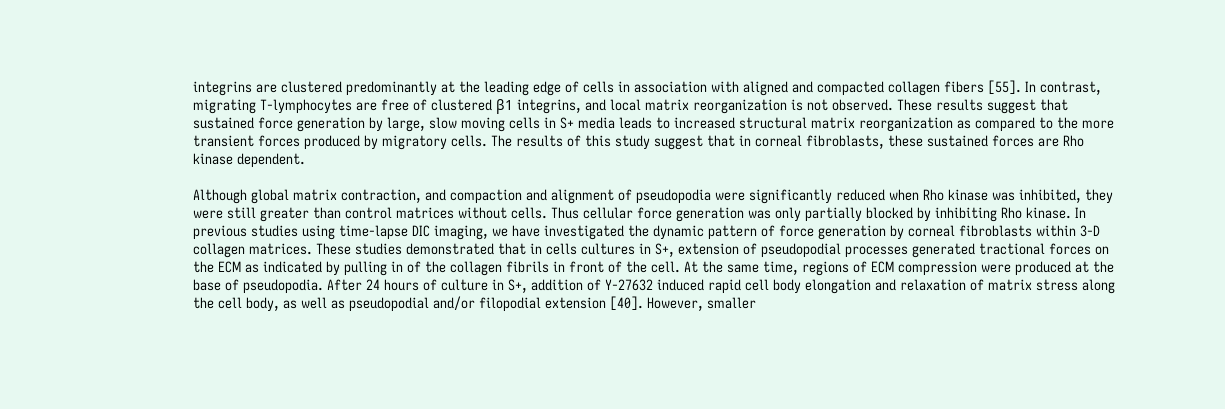integrins are clustered predominantly at the leading edge of cells in association with aligned and compacted collagen fibers [55]. In contrast, migrating T-lymphocytes are free of clustered β1 integrins, and local matrix reorganization is not observed. These results suggest that sustained force generation by large, slow moving cells in S+ media leads to increased structural matrix reorganization as compared to the more transient forces produced by migratory cells. The results of this study suggest that in corneal fibroblasts, these sustained forces are Rho kinase dependent.

Although global matrix contraction, and compaction and alignment of pseudopodia were significantly reduced when Rho kinase was inhibited, they were still greater than control matrices without cells. Thus cellular force generation was only partially blocked by inhibiting Rho kinase. In previous studies using time-lapse DIC imaging, we have investigated the dynamic pattern of force generation by corneal fibroblasts within 3-D collagen matrices. These studies demonstrated that in cells cultures in S+, extension of pseudopodial processes generated tractional forces on the ECM as indicated by pulling in of the collagen fibrils in front of the cell. At the same time, regions of ECM compression were produced at the base of pseudopodia. After 24 hours of culture in S+, addition of Y-27632 induced rapid cell body elongation and relaxation of matrix stress along the cell body, as well as pseudopodial and/or filopodial extension [40]. However, smaller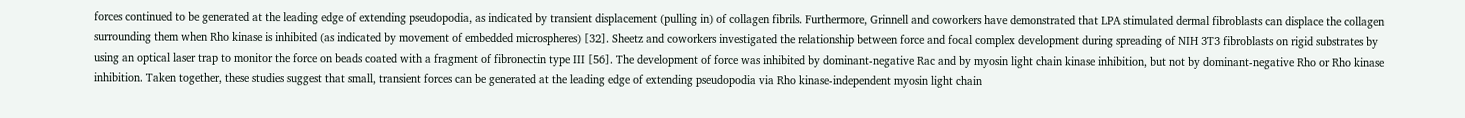forces continued to be generated at the leading edge of extending pseudopodia, as indicated by transient displacement (pulling in) of collagen fibrils. Furthermore, Grinnell and coworkers have demonstrated that LPA stimulated dermal fibroblasts can displace the collagen surrounding them when Rho kinase is inhibited (as indicated by movement of embedded microspheres) [32]. Sheetz and coworkers investigated the relationship between force and focal complex development during spreading of NIH 3T3 fibroblasts on rigid substrates by using an optical laser trap to monitor the force on beads coated with a fragment of fibronectin type III [56]. The development of force was inhibited by dominant-negative Rac and by myosin light chain kinase inhibition, but not by dominant-negative Rho or Rho kinase inhibition. Taken together, these studies suggest that small, transient forces can be generated at the leading edge of extending pseudopodia via Rho kinase-independent myosin light chain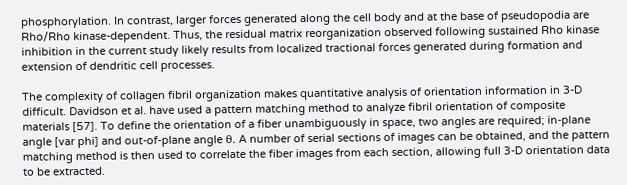phosphorylation. In contrast, larger forces generated along the cell body and at the base of pseudopodia are Rho/Rho kinase-dependent. Thus, the residual matrix reorganization observed following sustained Rho kinase inhibition in the current study likely results from localized tractional forces generated during formation and extension of dendritic cell processes.

The complexity of collagen fibril organization makes quantitative analysis of orientation information in 3-D difficult. Davidson et al. have used a pattern matching method to analyze fibril orientation of composite materials [57]. To define the orientation of a fiber unambiguously in space, two angles are required; in-plane angle [var phi] and out-of-plane angle θ. A number of serial sections of images can be obtained, and the pattern matching method is then used to correlate the fiber images from each section, allowing full 3-D orientation data to be extracted.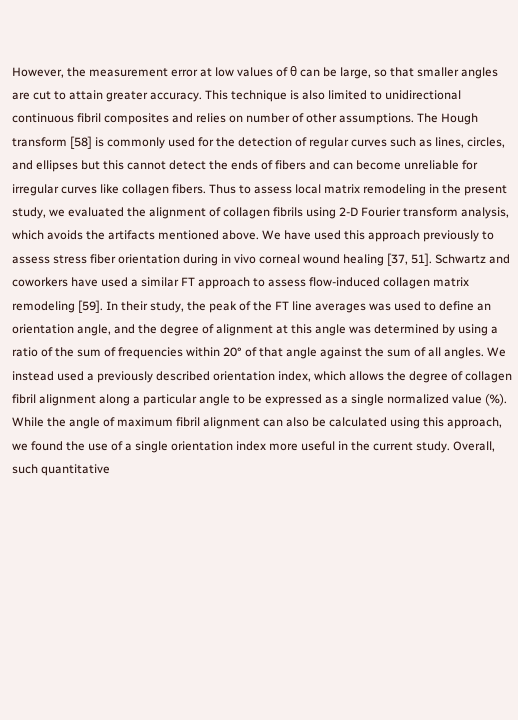However, the measurement error at low values of θ can be large, so that smaller angles are cut to attain greater accuracy. This technique is also limited to unidirectional continuous fibril composites and relies on number of other assumptions. The Hough transform [58] is commonly used for the detection of regular curves such as lines, circles, and ellipses but this cannot detect the ends of fibers and can become unreliable for irregular curves like collagen fibers. Thus to assess local matrix remodeling in the present study, we evaluated the alignment of collagen fibrils using 2-D Fourier transform analysis, which avoids the artifacts mentioned above. We have used this approach previously to assess stress fiber orientation during in vivo corneal wound healing [37, 51]. Schwartz and coworkers have used a similar FT approach to assess flow-induced collagen matrix remodeling [59]. In their study, the peak of the FT line averages was used to define an orientation angle, and the degree of alignment at this angle was determined by using a ratio of the sum of frequencies within 20° of that angle against the sum of all angles. We instead used a previously described orientation index, which allows the degree of collagen fibril alignment along a particular angle to be expressed as a single normalized value (%). While the angle of maximum fibril alignment can also be calculated using this approach, we found the use of a single orientation index more useful in the current study. Overall, such quantitative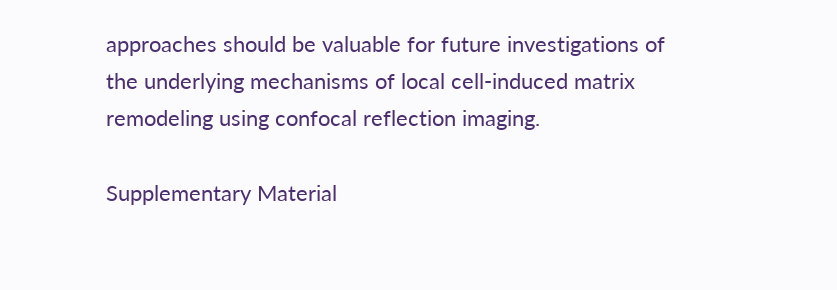approaches should be valuable for future investigations of the underlying mechanisms of local cell-induced matrix remodeling using confocal reflection imaging.

Supplementary Material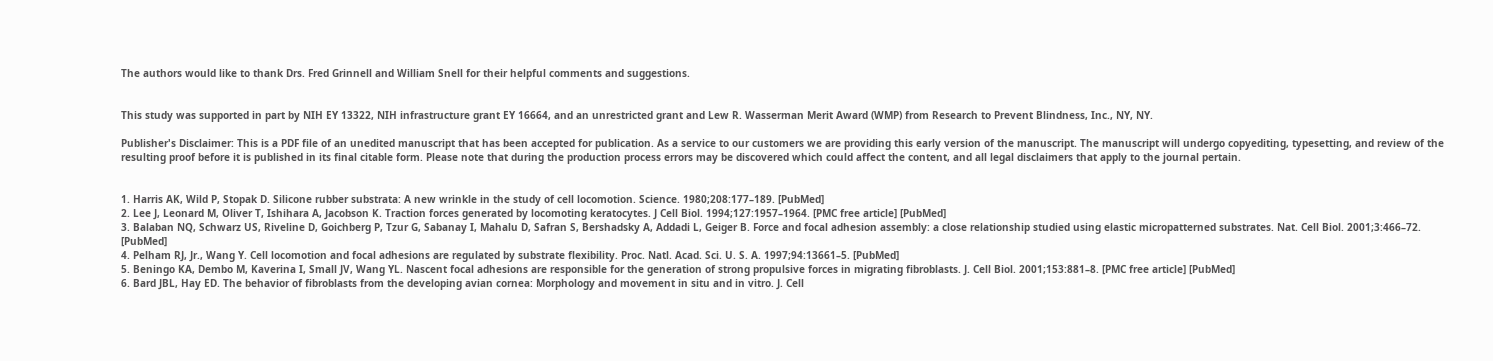The authors would like to thank Drs. Fred Grinnell and William Snell for their helpful comments and suggestions.


This study was supported in part by NIH EY 13322, NIH infrastructure grant EY 16664, and an unrestricted grant and Lew R. Wasserman Merit Award (WMP) from Research to Prevent Blindness, Inc., NY, NY.

Publisher's Disclaimer: This is a PDF file of an unedited manuscript that has been accepted for publication. As a service to our customers we are providing this early version of the manuscript. The manuscript will undergo copyediting, typesetting, and review of the resulting proof before it is published in its final citable form. Please note that during the production process errors may be discovered which could affect the content, and all legal disclaimers that apply to the journal pertain.


1. Harris AK, Wild P, Stopak D. Silicone rubber substrata: A new wrinkle in the study of cell locomotion. Science. 1980;208:177–189. [PubMed]
2. Lee J, Leonard M, Oliver T, Ishihara A, Jacobson K. Traction forces generated by locomoting keratocytes. J Cell Biol. 1994;127:1957–1964. [PMC free article] [PubMed]
3. Balaban NQ, Schwarz US, Riveline D, Goichberg P, Tzur G, Sabanay I, Mahalu D, Safran S, Bershadsky A, Addadi L, Geiger B. Force and focal adhesion assembly: a close relationship studied using elastic micropatterned substrates. Nat. Cell Biol. 2001;3:466–72. [PubMed]
4. Pelham RJ, Jr., Wang Y. Cell locomotion and focal adhesions are regulated by substrate flexibility. Proc. Natl. Acad. Sci. U. S. A. 1997;94:13661–5. [PubMed]
5. Beningo KA, Dembo M, Kaverina I, Small JV, Wang YL. Nascent focal adhesions are responsible for the generation of strong propulsive forces in migrating fibroblasts. J. Cell Biol. 2001;153:881–8. [PMC free article] [PubMed]
6. Bard JBL, Hay ED. The behavior of fibroblasts from the developing avian cornea: Morphology and movement in situ and in vitro. J. Cell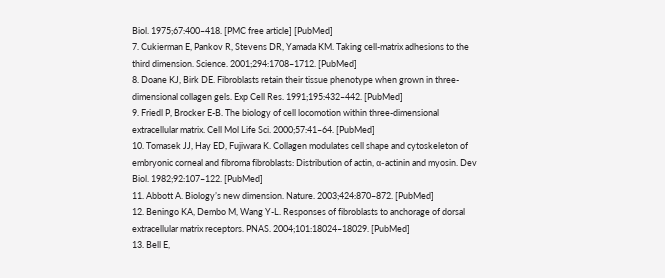Biol. 1975;67:400–418. [PMC free article] [PubMed]
7. Cukierman E, Pankov R, Stevens DR, Yamada KM. Taking cell-matrix adhesions to the third dimension. Science. 2001;294:1708–1712. [PubMed]
8. Doane KJ, Birk DE. Fibroblasts retain their tissue phenotype when grown in three-dimensional collagen gels. Exp Cell Res. 1991;195:432–442. [PubMed]
9. Friedl P, Brocker E-B. The biology of cell locomotion within three-dimensional extracellular matrix. Cell Mol Life Sci. 2000;57:41–64. [PubMed]
10. Tomasek JJ, Hay ED, Fujiwara K. Collagen modulates cell shape and cytoskeleton of embryonic corneal and fibroma fibroblasts: Distribution of actin, α-actinin and myosin. Dev Biol. 1982;92:107–122. [PubMed]
11. Abbott A. Biology’s new dimension. Nature. 2003;424:870–872. [PubMed]
12. Beningo KA, Dembo M, Wang Y-L. Responses of fibroblasts to anchorage of dorsal extracellular matrix receptors. PNAS. 2004;101:18024–18029. [PubMed]
13. Bell E,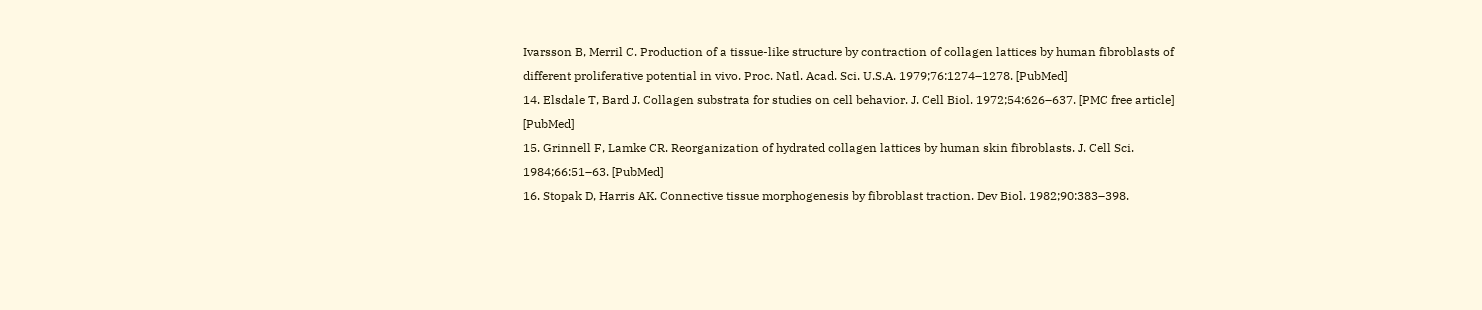Ivarsson B, Merril C. Production of a tissue-like structure by contraction of collagen lattices by human fibroblasts of different proliferative potential in vivo. Proc. Natl. Acad. Sci. U.S.A. 1979;76:1274–1278. [PubMed]
14. Elsdale T, Bard J. Collagen substrata for studies on cell behavior. J. Cell Biol. 1972;54:626–637. [PMC free article] [PubMed]
15. Grinnell F, Lamke CR. Reorganization of hydrated collagen lattices by human skin fibroblasts. J. Cell Sci. 1984;66:51–63. [PubMed]
16. Stopak D, Harris AK. Connective tissue morphogenesis by fibroblast traction. Dev Biol. 1982;90:383–398.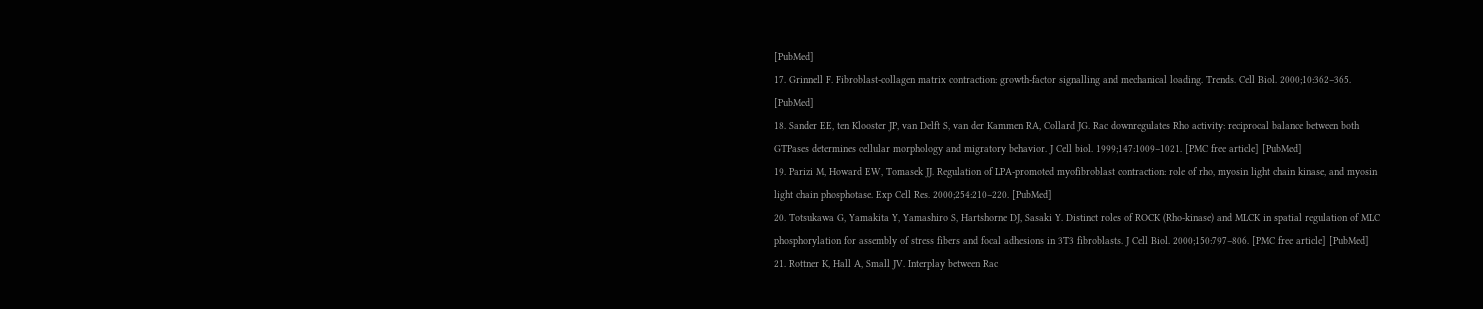[PubMed]
17. Grinnell F. Fibroblast-collagen matrix contraction: growth-factor signalling and mechanical loading. Trends. Cell Biol. 2000;10:362–365. [PubMed]
18. Sander EE, ten Klooster JP, van Delft S, van der Kammen RA, Collard JG. Rac downregulates Rho activity: reciprocal balance between both GTPases determines cellular morphology and migratory behavior. J Cell biol. 1999;147:1009–1021. [PMC free article] [PubMed]
19. Parizi M, Howard EW, Tomasek JJ. Regulation of LPA-promoted myofibroblast contraction: role of rho, myosin light chain kinase, and myosin light chain phosphotase. Exp Cell Res. 2000;254:210–220. [PubMed]
20. Totsukawa G, Yamakita Y, Yamashiro S, Hartshorne DJ, Sasaki Y. Distinct roles of ROCK (Rho-kinase) and MLCK in spatial regulation of MLC phosphorylation for assembly of stress fibers and focal adhesions in 3T3 fibroblasts. J Cell Biol. 2000;150:797–806. [PMC free article] [PubMed]
21. Rottner K, Hall A, Small JV. Interplay between Rac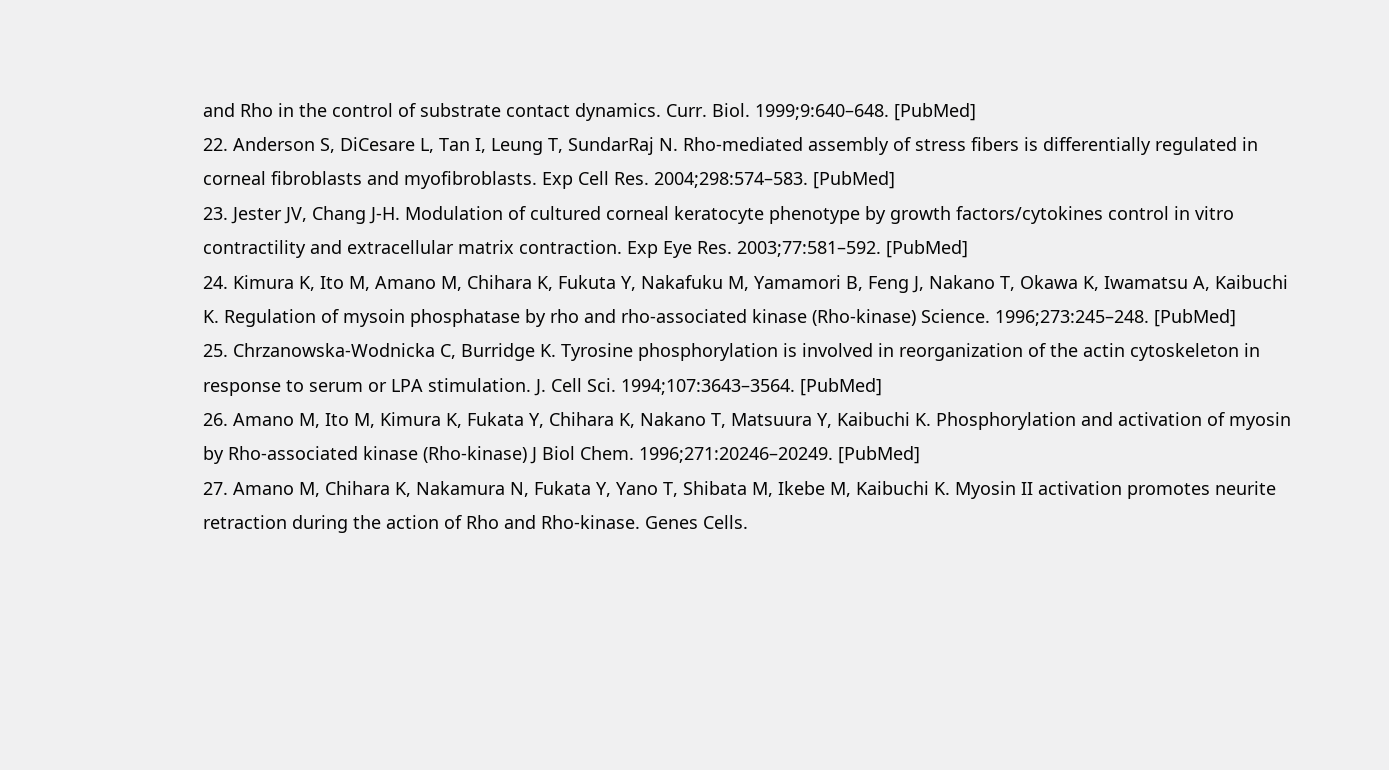and Rho in the control of substrate contact dynamics. Curr. Biol. 1999;9:640–648. [PubMed]
22. Anderson S, DiCesare L, Tan I, Leung T, SundarRaj N. Rho-mediated assembly of stress fibers is differentially regulated in corneal fibroblasts and myofibroblasts. Exp Cell Res. 2004;298:574–583. [PubMed]
23. Jester JV, Chang J-H. Modulation of cultured corneal keratocyte phenotype by growth factors/cytokines control in vitro contractility and extracellular matrix contraction. Exp Eye Res. 2003;77:581–592. [PubMed]
24. Kimura K, Ito M, Amano M, Chihara K, Fukuta Y, Nakafuku M, Yamamori B, Feng J, Nakano T, Okawa K, Iwamatsu A, Kaibuchi K. Regulation of mysoin phosphatase by rho and rho-associated kinase (Rho-kinase) Science. 1996;273:245–248. [PubMed]
25. Chrzanowska-Wodnicka C, Burridge K. Tyrosine phosphorylation is involved in reorganization of the actin cytoskeleton in response to serum or LPA stimulation. J. Cell Sci. 1994;107:3643–3564. [PubMed]
26. Amano M, Ito M, Kimura K, Fukata Y, Chihara K, Nakano T, Matsuura Y, Kaibuchi K. Phosphorylation and activation of myosin by Rho-associated kinase (Rho-kinase) J Biol Chem. 1996;271:20246–20249. [PubMed]
27. Amano M, Chihara K, Nakamura N, Fukata Y, Yano T, Shibata M, Ikebe M, Kaibuchi K. Myosin II activation promotes neurite retraction during the action of Rho and Rho-kinase. Genes Cells.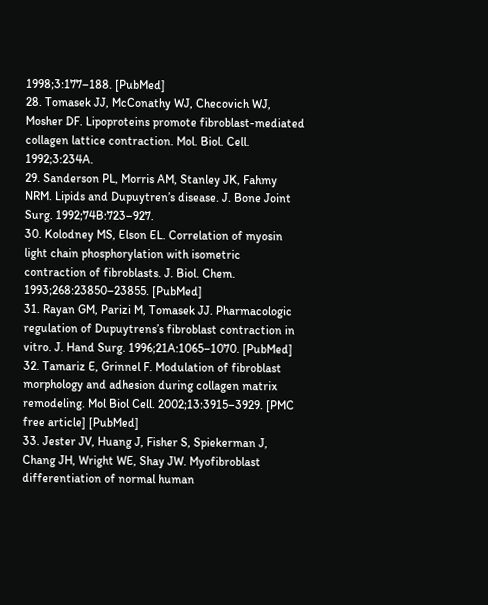1998;3:177–188. [PubMed]
28. Tomasek JJ, McConathy WJ, Checovich WJ, Mosher DF. Lipoproteins promote fibroblast-mediated collagen lattice contraction. Mol. Biol. Cell. 1992;3:234A.
29. Sanderson PL, Morris AM, Stanley JK, Fahmy NRM. Lipids and Dupuytren’s disease. J. Bone Joint Surg. 1992;74B:723–927.
30. Kolodney MS, Elson EL. Correlation of myosin light chain phosphorylation with isometric contraction of fibroblasts. J. Biol. Chem. 1993;268:23850–23855. [PubMed]
31. Rayan GM, Parizi M, Tomasek JJ. Pharmacologic regulation of Dupuytrens’s fibroblast contraction in vitro. J. Hand Surg. 1996;21A:1065–1070. [PubMed]
32. Tamariz E, Grinnel F. Modulation of fibroblast morphology and adhesion during collagen matrix remodeling. Mol Biol Cell. 2002;13:3915–3929. [PMC free article] [PubMed]
33. Jester JV, Huang J, Fisher S, Spiekerman J, Chang JH, Wright WE, Shay JW. Myofibroblast differentiation of normal human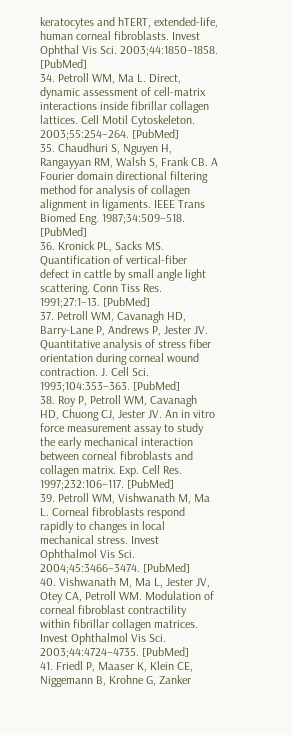keratocytes and hTERT, extended-life, human corneal fibroblasts. Invest Ophthal Vis Sci. 2003;44:1850–1858. [PubMed]
34. Petroll WM, Ma L. Direct, dynamic assessment of cell-matrix interactions inside fibrillar collagen lattices. Cell Motil Cytoskeleton. 2003;55:254–264. [PubMed]
35. Chaudhuri S, Nguyen H, Rangayyan RM, Walsh S, Frank CB. A Fourier domain directional filtering method for analysis of collagen alignment in ligaments. IEEE Trans Biomed Eng. 1987;34:509–518. [PubMed]
36. Kronick PL, Sacks MS. Quantification of vertical-fiber defect in cattle by small angle light scattering. Conn Tiss Res. 1991;27:1–13. [PubMed]
37. Petroll WM, Cavanagh HD, Barry-Lane P, Andrews P, Jester JV. Quantitative analysis of stress fiber orientation during corneal wound contraction. J. Cell Sci. 1993;104:353–363. [PubMed]
38. Roy P, Petroll WM, Cavanagh HD, Chuong CJ, Jester JV. An in vitro force measurement assay to study the early mechanical interaction between corneal fibroblasts and collagen matrix. Exp. Cell Res. 1997;232:106–117. [PubMed]
39. Petroll WM, Vishwanath M, Ma L. Corneal fibroblasts respond rapidly to changes in local mechanical stress. Invest Ophthalmol Vis Sci. 2004;45:3466–3474. [PubMed]
40. Vishwanath M, Ma L, Jester JV, Otey CA, Petroll WM. Modulation of corneal fibroblast contractility within fibrillar collagen matrices. Invest Ophthalmol Vis Sci. 2003;44:4724–4735. [PubMed]
41. Friedl P, Maaser K, Klein CE, Niggemann B, Krohne G, Zanker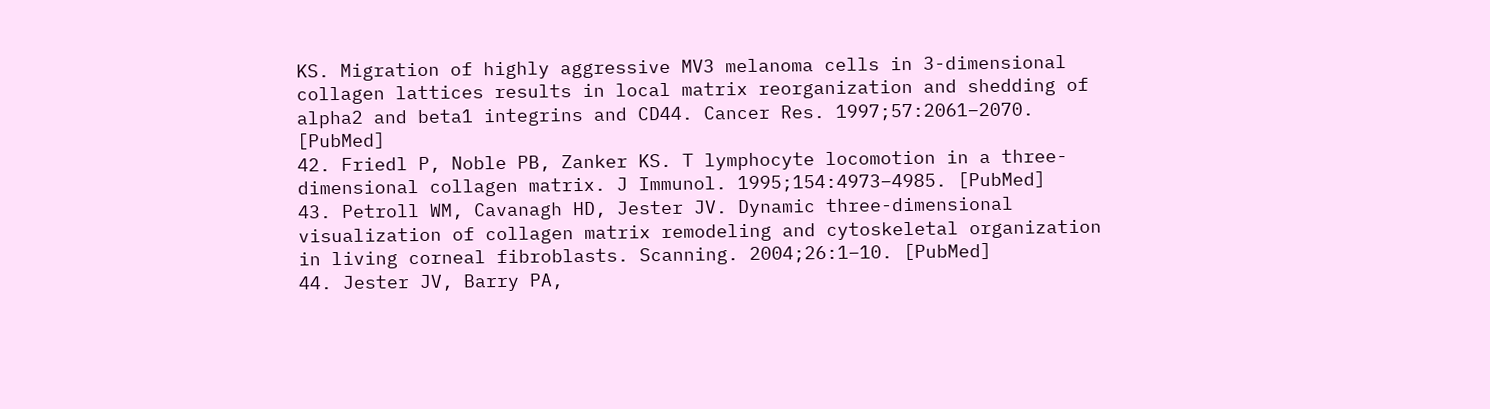KS. Migration of highly aggressive MV3 melanoma cells in 3-dimensional collagen lattices results in local matrix reorganization and shedding of alpha2 and beta1 integrins and CD44. Cancer Res. 1997;57:2061–2070. [PubMed]
42. Friedl P, Noble PB, Zanker KS. T lymphocyte locomotion in a three-dimensional collagen matrix. J Immunol. 1995;154:4973–4985. [PubMed]
43. Petroll WM, Cavanagh HD, Jester JV. Dynamic three-dimensional visualization of collagen matrix remodeling and cytoskeletal organization in living corneal fibroblasts. Scanning. 2004;26:1–10. [PubMed]
44. Jester JV, Barry PA,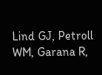Lind GJ, Petroll WM, Garana R,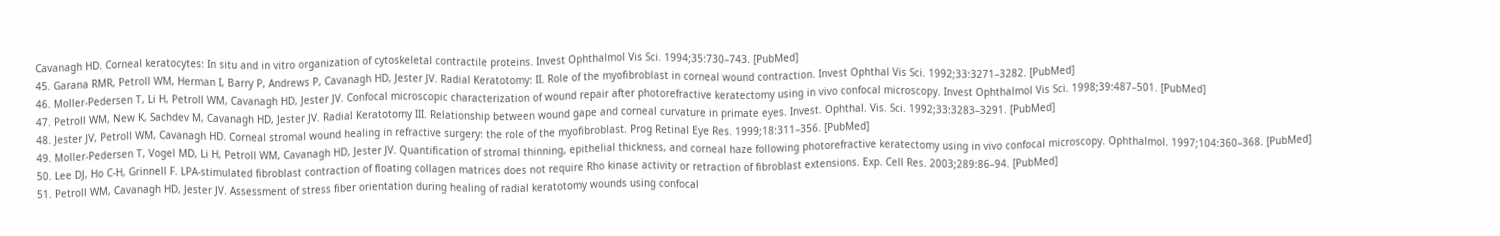Cavanagh HD. Corneal keratocytes: In situ and in vitro organization of cytoskeletal contractile proteins. Invest Ophthalmol Vis Sci. 1994;35:730–743. [PubMed]
45. Garana RMR, Petroll WM, Herman I, Barry P, Andrews P, Cavanagh HD, Jester JV. Radial Keratotomy: II. Role of the myofibroblast in corneal wound contraction. Invest Ophthal Vis Sci. 1992;33:3271–3282. [PubMed]
46. Moller-Pedersen T, Li H, Petroll WM, Cavanagh HD, Jester JV. Confocal microscopic characterization of wound repair after photorefractive keratectomy using in vivo confocal microscopy. Invest Ophthalmol Vis Sci. 1998;39:487–501. [PubMed]
47. Petroll WM, New K, Sachdev M, Cavanagh HD, Jester JV. Radial Keratotomy III. Relationship between wound gape and corneal curvature in primate eyes. Invest. Ophthal. Vis. Sci. 1992;33:3283–3291. [PubMed]
48. Jester JV, Petroll WM, Cavanagh HD. Corneal stromal wound healing in refractive surgery: the role of the myofibroblast. Prog Retinal Eye Res. 1999;18:311–356. [PubMed]
49. Moller-Pedersen T, Vogel MD, Li H, Petroll WM, Cavanagh HD, Jester JV. Quantification of stromal thinning, epithelial thickness, and corneal haze following photorefractive keratectomy using in vivo confocal microscopy. Ophthalmol. 1997;104:360–368. [PubMed]
50. Lee DJ, Ho C-H, Grinnell F. LPA-stimulated fibroblast contraction of floating collagen matrices does not require Rho kinase activity or retraction of fibroblast extensions. Exp. Cell Res. 2003;289:86–94. [PubMed]
51. Petroll WM, Cavanagh HD, Jester JV. Assessment of stress fiber orientation during healing of radial keratotomy wounds using confocal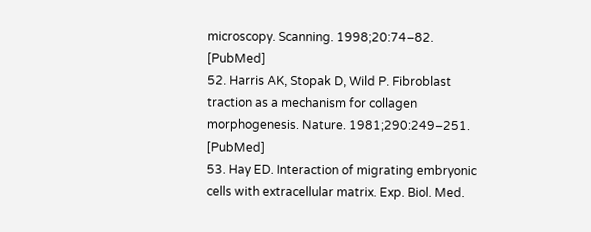microscopy. Scanning. 1998;20:74–82. [PubMed]
52. Harris AK, Stopak D, Wild P. Fibroblast traction as a mechanism for collagen morphogenesis. Nature. 1981;290:249–251. [PubMed]
53. Hay ED. Interaction of migrating embryonic cells with extracellular matrix. Exp. Biol. Med.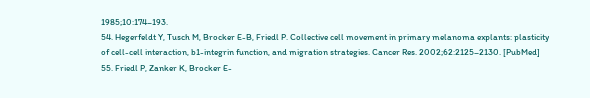1985;10:174–193.
54. Hegerfeldt Y, Tusch M, Brocker E-B, Friedl P. Collective cell movement in primary melanoma explants: plasticity of cell-cell interaction, b1-integrin function, and migration strategies. Cancer Res. 2002;62:2125–2130. [PubMed]
55. Friedl P, Zanker K, Brocker E-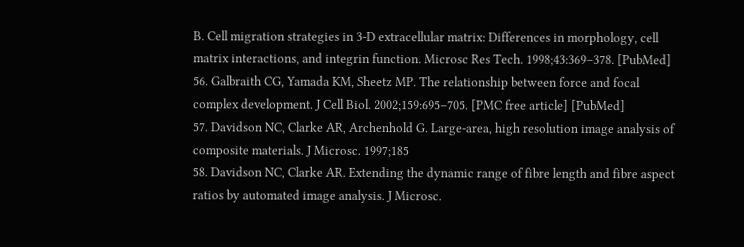B. Cell migration strategies in 3-D extracellular matrix: Differences in morphology, cell matrix interactions, and integrin function. Microsc Res Tech. 1998;43:369–378. [PubMed]
56. Galbraith CG, Yamada KM, Sheetz MP. The relationship between force and focal complex development. J Cell Biol. 2002;159:695–705. [PMC free article] [PubMed]
57. Davidson NC, Clarke AR, Archenhold G. Large-area, high resolution image analysis of composite materials. J Microsc. 1997;185
58. Davidson NC, Clarke AR. Extending the dynamic range of fibre length and fibre aspect ratios by automated image analysis. J Microsc.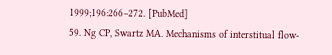1999;196:266–272. [PubMed]
59. Ng CP, Swartz MA. Mechanisms of interstitual flow-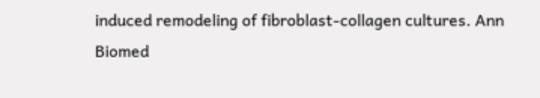induced remodeling of fibroblast-collagen cultures. Ann Biomed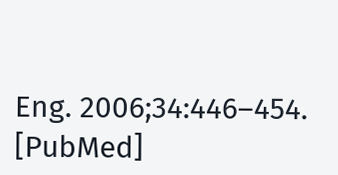Eng. 2006;34:446–454. [PubMed]